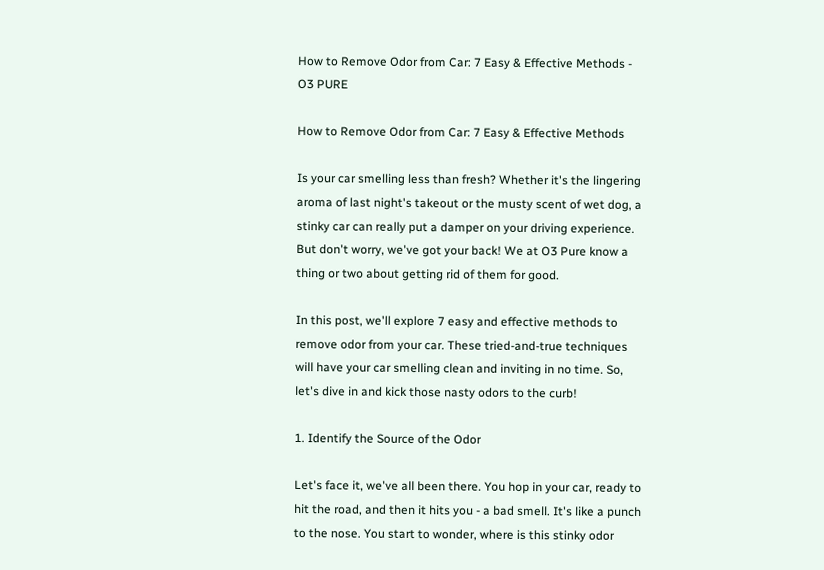How to Remove Odor from Car: 7 Easy & Effective Methods - O3 PURE

How to Remove Odor from Car: 7 Easy & Effective Methods

Is your car smelling less than fresh? Whether it's the lingering aroma of last night's takeout or the musty scent of wet dog, a stinky car can really put a damper on your driving experience. But don't worry, we've got your back! We at O3 Pure know a thing or two about getting rid of them for good.

In this post, we'll explore 7 easy and effective methods to remove odor from your car. These tried-and-true techniques will have your car smelling clean and inviting in no time. So, let's dive in and kick those nasty odors to the curb!

1. Identify the Source of the Odor

Let's face it, we've all been there. You hop in your car, ready to hit the road, and then it hits you - a bad smell. It's like a punch to the nose. You start to wonder, where is this stinky odor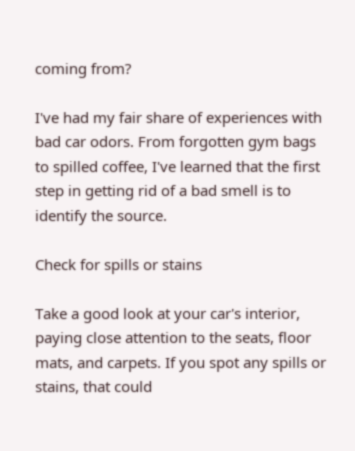coming from?

I've had my fair share of experiences with bad car odors. From forgotten gym bags to spilled coffee, I've learned that the first step in getting rid of a bad smell is to identify the source.

Check for spills or stains

Take a good look at your car's interior, paying close attention to the seats, floor mats, and carpets. If you spot any spills or stains, that could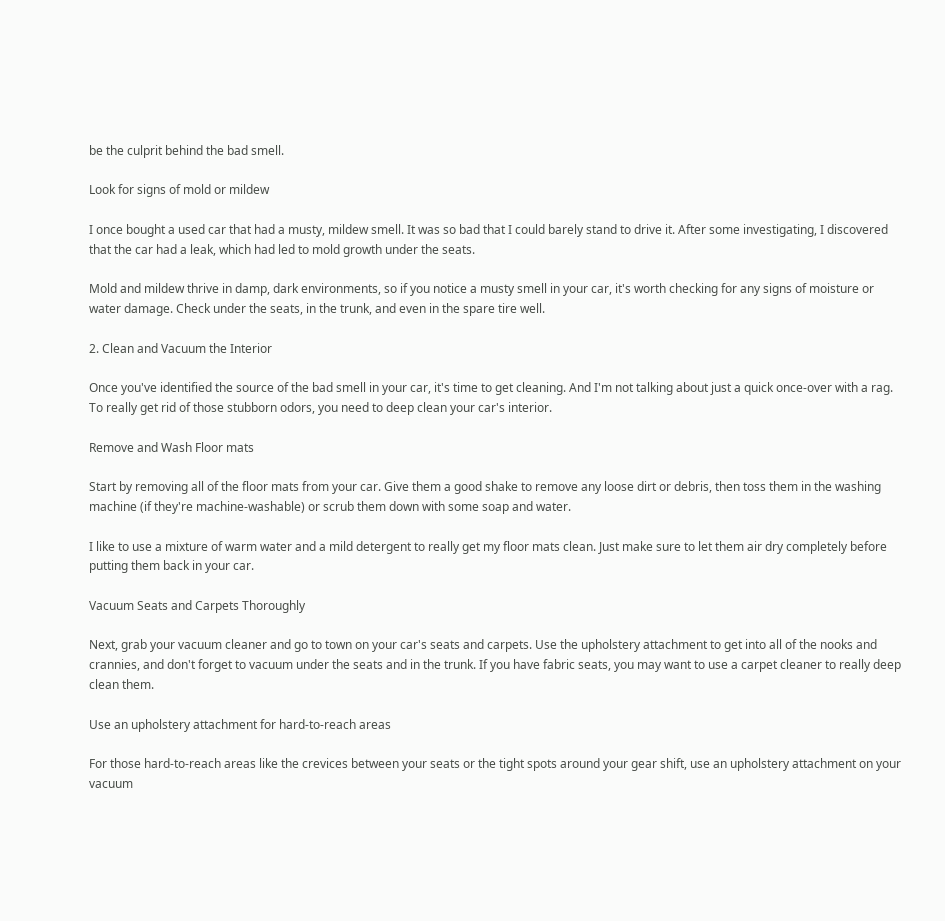be the culprit behind the bad smell.

Look for signs of mold or mildew

I once bought a used car that had a musty, mildew smell. It was so bad that I could barely stand to drive it. After some investigating, I discovered that the car had a leak, which had led to mold growth under the seats.

Mold and mildew thrive in damp, dark environments, so if you notice a musty smell in your car, it's worth checking for any signs of moisture or water damage. Check under the seats, in the trunk, and even in the spare tire well.

2. Clean and Vacuum the Interior

Once you've identified the source of the bad smell in your car, it's time to get cleaning. And I'm not talking about just a quick once-over with a rag. To really get rid of those stubborn odors, you need to deep clean your car's interior.

Remove and Wash Floor mats

Start by removing all of the floor mats from your car. Give them a good shake to remove any loose dirt or debris, then toss them in the washing machine (if they're machine-washable) or scrub them down with some soap and water.

I like to use a mixture of warm water and a mild detergent to really get my floor mats clean. Just make sure to let them air dry completely before putting them back in your car.

Vacuum Seats and Carpets Thoroughly

Next, grab your vacuum cleaner and go to town on your car's seats and carpets. Use the upholstery attachment to get into all of the nooks and crannies, and don't forget to vacuum under the seats and in the trunk. If you have fabric seats, you may want to use a carpet cleaner to really deep clean them.

Use an upholstery attachment for hard-to-reach areas

For those hard-to-reach areas like the crevices between your seats or the tight spots around your gear shift, use an upholstery attachment on your vacuum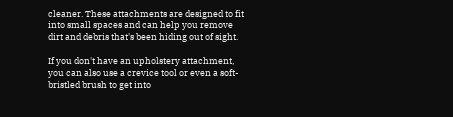cleaner. These attachments are designed to fit into small spaces and can help you remove dirt and debris that's been hiding out of sight.

If you don't have an upholstery attachment, you can also use a crevice tool or even a soft-bristled brush to get into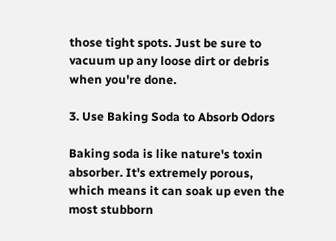those tight spots. Just be sure to vacuum up any loose dirt or debris when you're done.

3. Use Baking Soda to Absorb Odors

Baking soda is like nature's toxin absorber. It's extremely porous, which means it can soak up even the most stubborn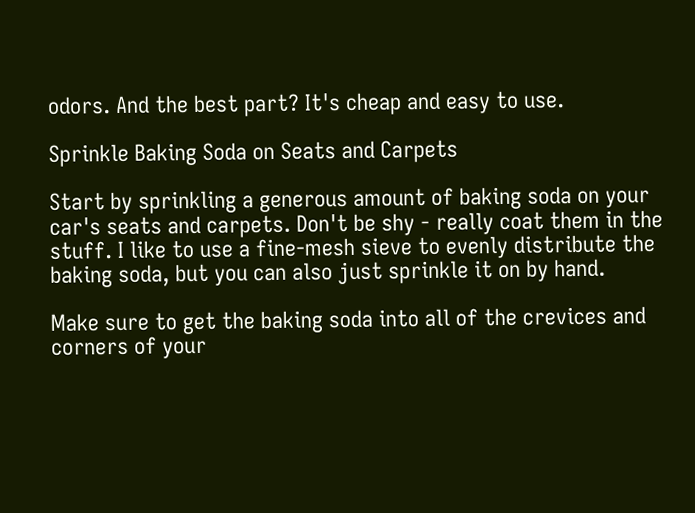odors. And the best part? It's cheap and easy to use.

Sprinkle Baking Soda on Seats and Carpets

Start by sprinkling a generous amount of baking soda on your car's seats and carpets. Don't be shy - really coat them in the stuff. I like to use a fine-mesh sieve to evenly distribute the baking soda, but you can also just sprinkle it on by hand.

Make sure to get the baking soda into all of the crevices and corners of your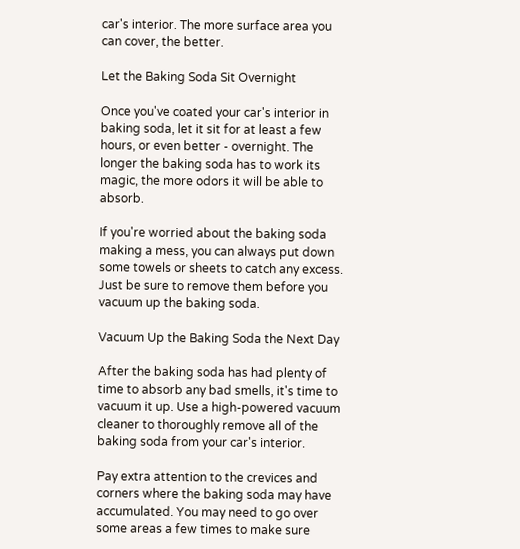car's interior. The more surface area you can cover, the better.

Let the Baking Soda Sit Overnight

Once you've coated your car's interior in baking soda, let it sit for at least a few hours, or even better - overnight. The longer the baking soda has to work its magic, the more odors it will be able to absorb.

If you're worried about the baking soda making a mess, you can always put down some towels or sheets to catch any excess. Just be sure to remove them before you vacuum up the baking soda.

Vacuum Up the Baking Soda the Next Day

After the baking soda has had plenty of time to absorb any bad smells, it's time to vacuum it up. Use a high-powered vacuum cleaner to thoroughly remove all of the baking soda from your car's interior.

Pay extra attention to the crevices and corners where the baking soda may have accumulated. You may need to go over some areas a few times to make sure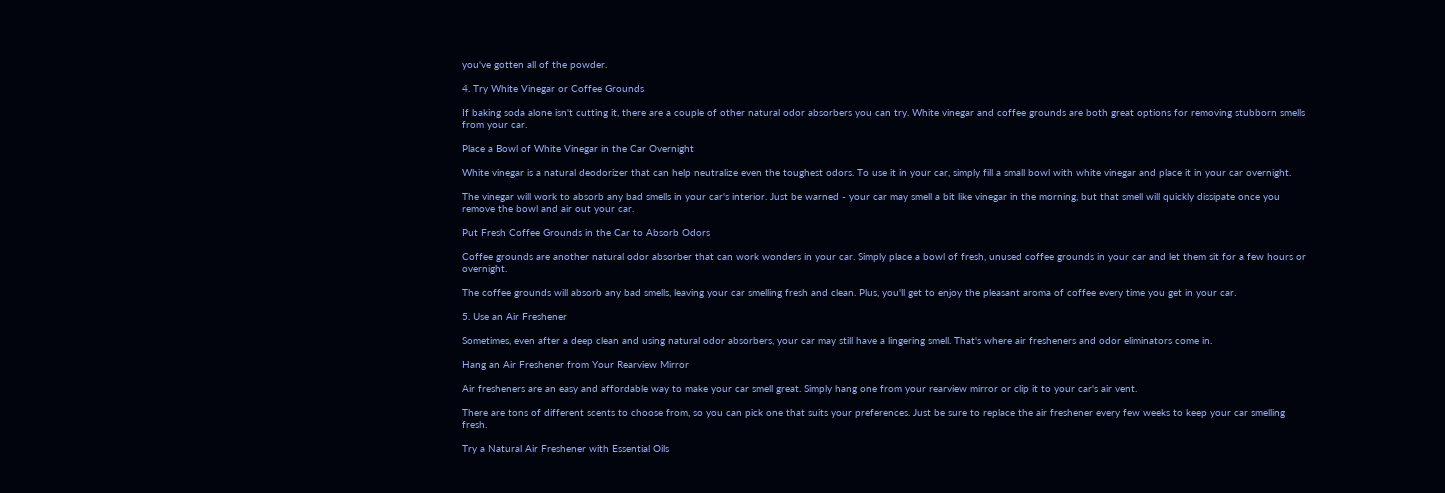you've gotten all of the powder.

4. Try White Vinegar or Coffee Grounds

If baking soda alone isn't cutting it, there are a couple of other natural odor absorbers you can try. White vinegar and coffee grounds are both great options for removing stubborn smells from your car.

Place a Bowl of White Vinegar in the Car Overnight

White vinegar is a natural deodorizer that can help neutralize even the toughest odors. To use it in your car, simply fill a small bowl with white vinegar and place it in your car overnight.

The vinegar will work to absorb any bad smells in your car's interior. Just be warned - your car may smell a bit like vinegar in the morning, but that smell will quickly dissipate once you remove the bowl and air out your car.

Put Fresh Coffee Grounds in the Car to Absorb Odors

Coffee grounds are another natural odor absorber that can work wonders in your car. Simply place a bowl of fresh, unused coffee grounds in your car and let them sit for a few hours or overnight.

The coffee grounds will absorb any bad smells, leaving your car smelling fresh and clean. Plus, you'll get to enjoy the pleasant aroma of coffee every time you get in your car.

5. Use an Air Freshener

Sometimes, even after a deep clean and using natural odor absorbers, your car may still have a lingering smell. That's where air fresheners and odor eliminators come in.

Hang an Air Freshener from Your Rearview Mirror

Air fresheners are an easy and affordable way to make your car smell great. Simply hang one from your rearview mirror or clip it to your car's air vent.

There are tons of different scents to choose from, so you can pick one that suits your preferences. Just be sure to replace the air freshener every few weeks to keep your car smelling fresh.

Try a Natural Air Freshener with Essential Oils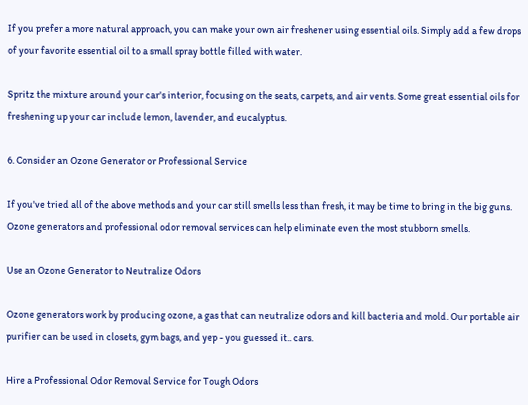If you prefer a more natural approach, you can make your own air freshener using essential oils. Simply add a few drops of your favorite essential oil to a small spray bottle filled with water.

Spritz the mixture around your car's interior, focusing on the seats, carpets, and air vents. Some great essential oils for freshening up your car include lemon, lavender, and eucalyptus.

6. Consider an Ozone Generator or Professional Service

If you've tried all of the above methods and your car still smells less than fresh, it may be time to bring in the big guns. Ozone generators and professional odor removal services can help eliminate even the most stubborn smells.

Use an Ozone Generator to Neutralize Odors

Ozone generators work by producing ozone, a gas that can neutralize odors and kill bacteria and mold. Our portable air purifier can be used in closets, gym bags, and yep - you guessed it.. cars.

Hire a Professional Odor Removal Service for Tough Odors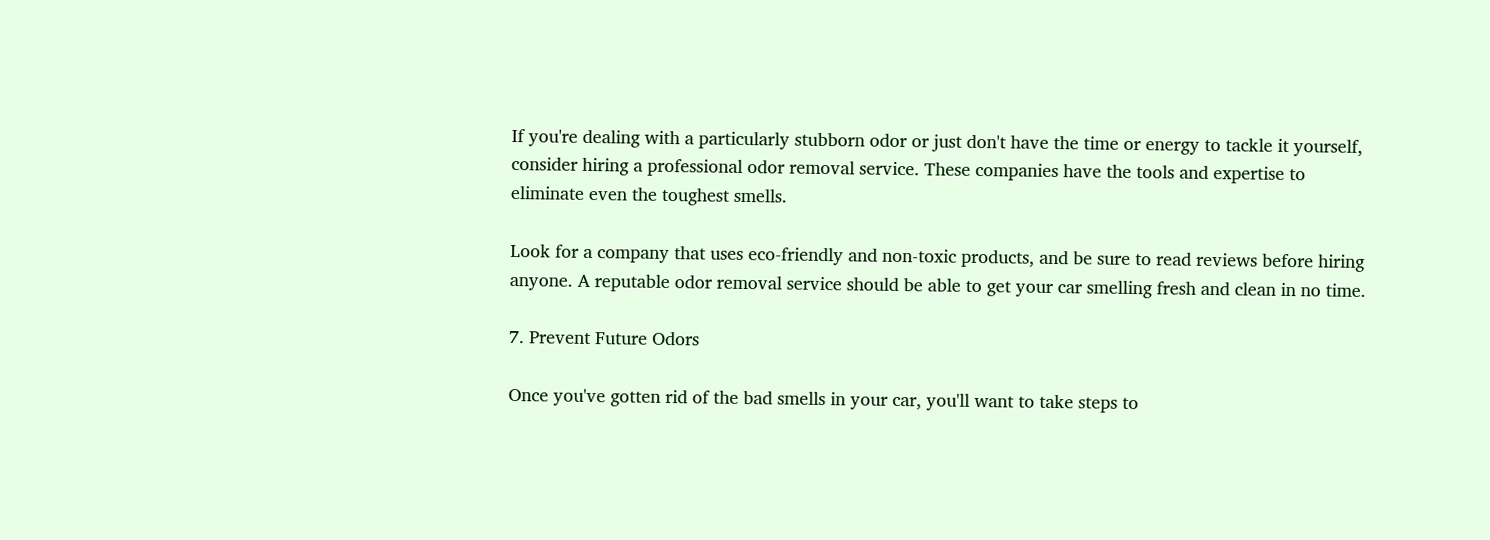If you're dealing with a particularly stubborn odor or just don't have the time or energy to tackle it yourself, consider hiring a professional odor removal service. These companies have the tools and expertise to eliminate even the toughest smells.

Look for a company that uses eco-friendly and non-toxic products, and be sure to read reviews before hiring anyone. A reputable odor removal service should be able to get your car smelling fresh and clean in no time.

7. Prevent Future Odors

Once you've gotten rid of the bad smells in your car, you'll want to take steps to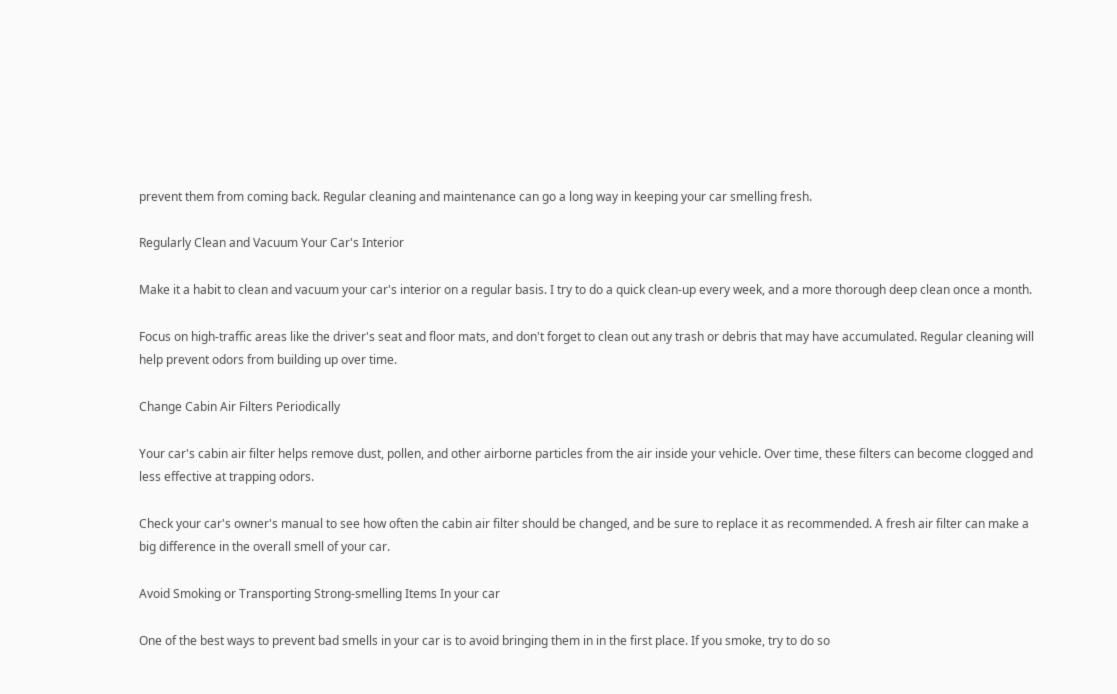prevent them from coming back. Regular cleaning and maintenance can go a long way in keeping your car smelling fresh.

Regularly Clean and Vacuum Your Car's Interior

Make it a habit to clean and vacuum your car's interior on a regular basis. I try to do a quick clean-up every week, and a more thorough deep clean once a month.

Focus on high-traffic areas like the driver's seat and floor mats, and don't forget to clean out any trash or debris that may have accumulated. Regular cleaning will help prevent odors from building up over time.

Change Cabin Air Filters Periodically

Your car's cabin air filter helps remove dust, pollen, and other airborne particles from the air inside your vehicle. Over time, these filters can become clogged and less effective at trapping odors.

Check your car's owner's manual to see how often the cabin air filter should be changed, and be sure to replace it as recommended. A fresh air filter can make a big difference in the overall smell of your car.

Avoid Smoking or Transporting Strong-smelling Items In your car

One of the best ways to prevent bad smells in your car is to avoid bringing them in in the first place. If you smoke, try to do so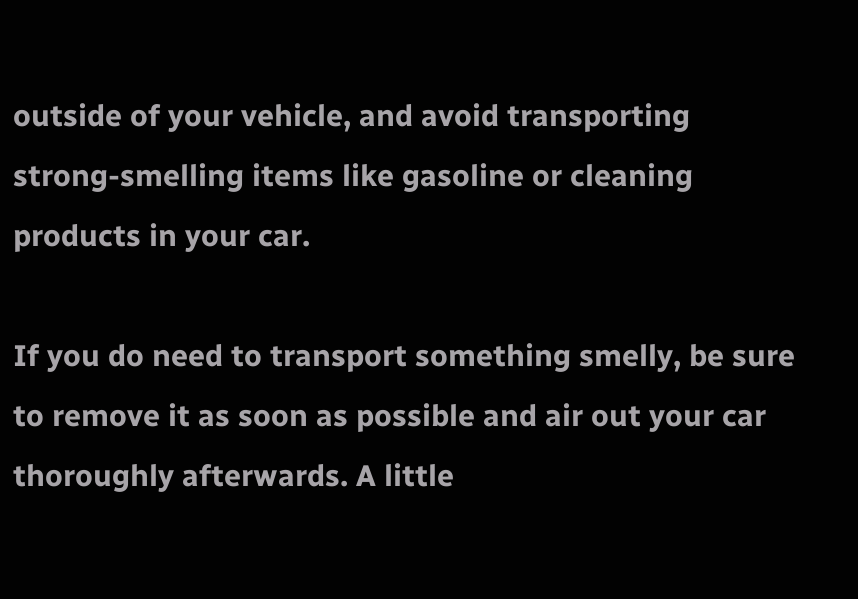outside of your vehicle, and avoid transporting strong-smelling items like gasoline or cleaning products in your car.

If you do need to transport something smelly, be sure to remove it as soon as possible and air out your car thoroughly afterwards. A little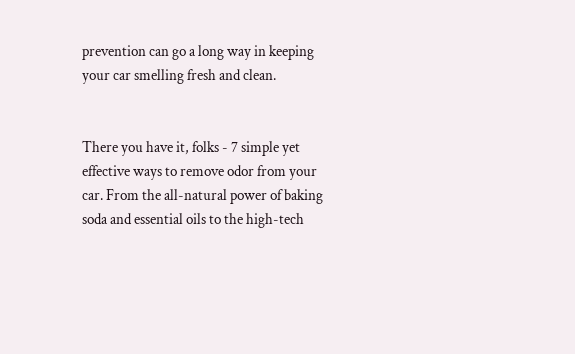prevention can go a long way in keeping your car smelling fresh and clean.


There you have it, folks - 7 simple yet effective ways to remove odor from your car. From the all-natural power of baking soda and essential oils to the high-tech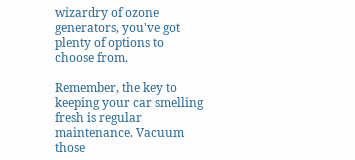wizardry of ozone generators, you've got plenty of options to choose from.

Remember, the key to keeping your car smelling fresh is regular maintenance. Vacuum those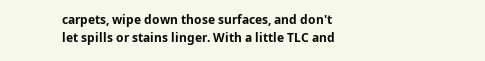carpets, wipe down those surfaces, and don't let spills or stains linger. With a little TLC and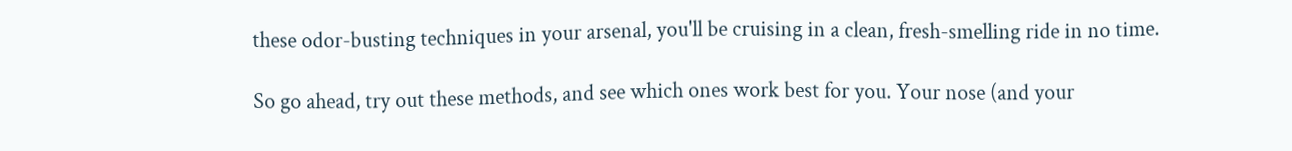these odor-busting techniques in your arsenal, you'll be cruising in a clean, fresh-smelling ride in no time.

So go ahead, try out these methods, and see which ones work best for you. Your nose (and your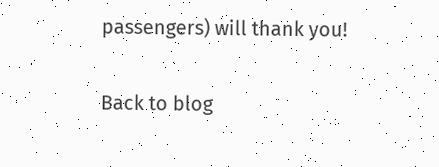passengers) will thank you!

Back to blog